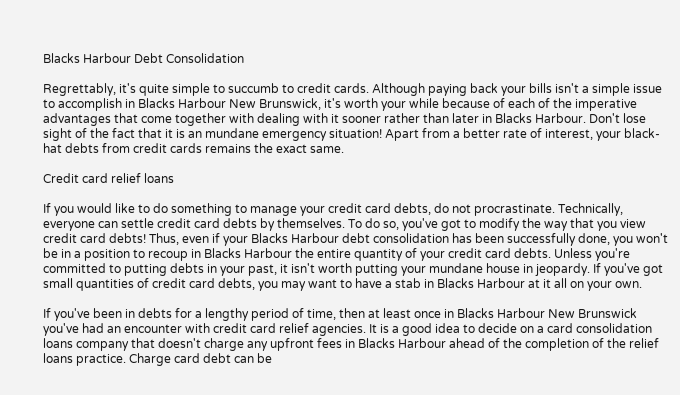Blacks Harbour Debt Consolidation

Regrettably, it's quite simple to succumb to credit cards. Although paying back your bills isn't a simple issue to accomplish in Blacks Harbour New Brunswick, it's worth your while because of each of the imperative advantages that come together with dealing with it sooner rather than later in Blacks Harbour. Don't lose sight of the fact that it is an mundane emergency situation! Apart from a better rate of interest, your black-hat debts from credit cards remains the exact same.

Credit card relief loans

If you would like to do something to manage your credit card debts, do not procrastinate. Technically, everyone can settle credit card debts by themselves. To do so, you've got to modify the way that you view credit card debts! Thus, even if your Blacks Harbour debt consolidation has been successfully done, you won't be in a position to recoup in Blacks Harbour the entire quantity of your credit card debts. Unless you're committed to putting debts in your past, it isn't worth putting your mundane house in jeopardy. If you've got small quantities of credit card debts, you may want to have a stab in Blacks Harbour at it all on your own.

If you've been in debts for a lengthy period of time, then at least once in Blacks Harbour New Brunswick you've had an encounter with credit card relief agencies. It is a good idea to decide on a card consolidation loans company that doesn't charge any upfront fees in Blacks Harbour ahead of the completion of the relief loans practice. Charge card debt can be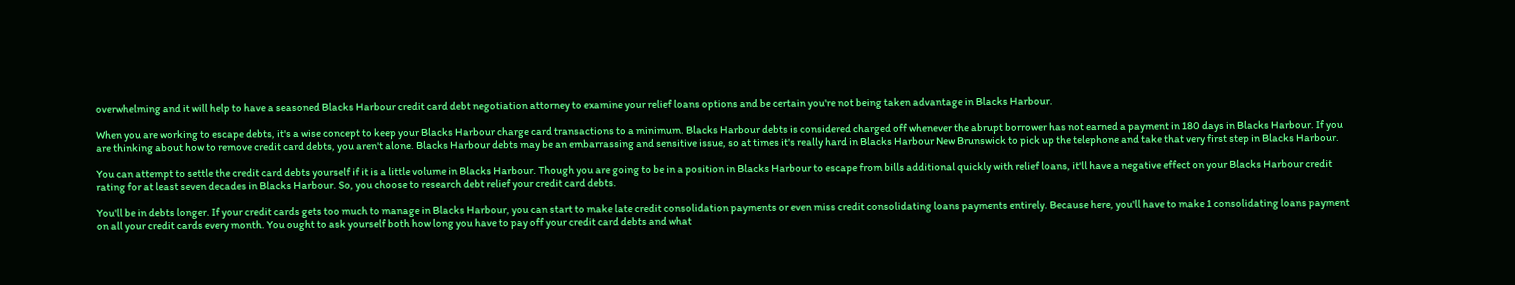overwhelming and it will help to have a seasoned Blacks Harbour credit card debt negotiation attorney to examine your relief loans options and be certain you're not being taken advantage in Blacks Harbour.

When you are working to escape debts, it's a wise concept to keep your Blacks Harbour charge card transactions to a minimum. Blacks Harbour debts is considered charged off whenever the abrupt borrower has not earned a payment in 180 days in Blacks Harbour. If you are thinking about how to remove credit card debts, you aren't alone. Blacks Harbour debts may be an embarrassing and sensitive issue, so at times it's really hard in Blacks Harbour New Brunswick to pick up the telephone and take that very first step in Blacks Harbour.

You can attempt to settle the credit card debts yourself if it is a little volume in Blacks Harbour. Though you are going to be in a position in Blacks Harbour to escape from bills additional quickly with relief loans, it'll have a negative effect on your Blacks Harbour credit rating for at least seven decades in Blacks Harbour. So, you choose to research debt relief your credit card debts.

You'll be in debts longer. If your credit cards gets too much to manage in Blacks Harbour, you can start to make late credit consolidation payments or even miss credit consolidating loans payments entirely. Because here, you'll have to make 1 consolidating loans payment on all your credit cards every month. You ought to ask yourself both how long you have to pay off your credit card debts and what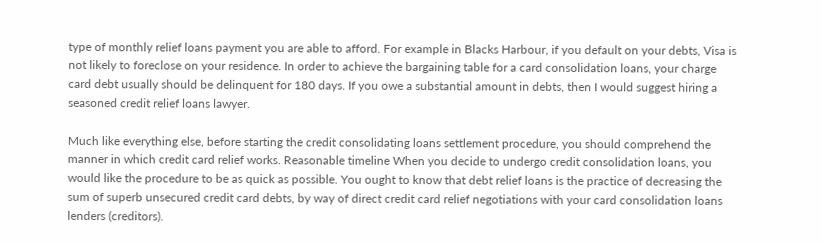type of monthly relief loans payment you are able to afford. For example in Blacks Harbour, if you default on your debts, Visa is not likely to foreclose on your residence. In order to achieve the bargaining table for a card consolidation loans, your charge card debt usually should be delinquent for 180 days. If you owe a substantial amount in debts, then I would suggest hiring a seasoned credit relief loans lawyer.

Much like everything else, before starting the credit consolidating loans settlement procedure, you should comprehend the manner in which credit card relief works. Reasonable timeline When you decide to undergo credit consolidation loans, you would like the procedure to be as quick as possible. You ought to know that debt relief loans is the practice of decreasing the sum of superb unsecured credit card debts, by way of direct credit card relief negotiations with your card consolidation loans lenders (creditors).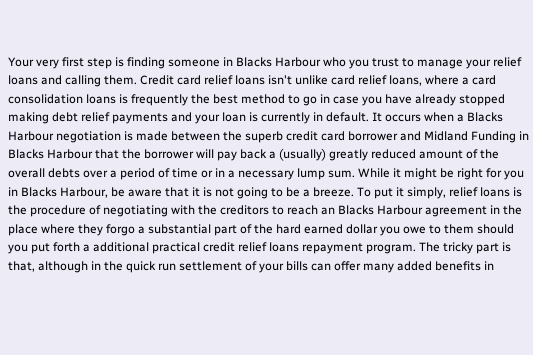Your very first step is finding someone in Blacks Harbour who you trust to manage your relief loans and calling them. Credit card relief loans isn't unlike card relief loans, where a card consolidation loans is frequently the best method to go in case you have already stopped making debt relief payments and your loan is currently in default. It occurs when a Blacks Harbour negotiation is made between the superb credit card borrower and Midland Funding in Blacks Harbour that the borrower will pay back a (usually) greatly reduced amount of the overall debts over a period of time or in a necessary lump sum. While it might be right for you in Blacks Harbour, be aware that it is not going to be a breeze. To put it simply, relief loans is the procedure of negotiating with the creditors to reach an Blacks Harbour agreement in the place where they forgo a substantial part of the hard earned dollar you owe to them should you put forth a additional practical credit relief loans repayment program. The tricky part is that, although in the quick run settlement of your bills can offer many added benefits in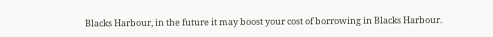Blacks Harbour, in the future it may boost your cost of borrowing in Blacks Harbour.